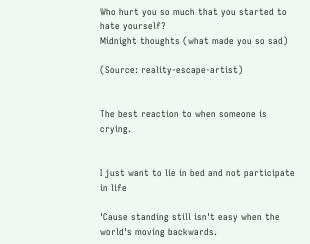Who hurt you so much that you started to hate yourself?
Midnight thoughts (what made you so sad)

(Source: reality-escape-artist)


The best reaction to when someone is crying.


I just want to lie in bed and not participate in life

'Cause standing still isn't easy when the world's moving backwards.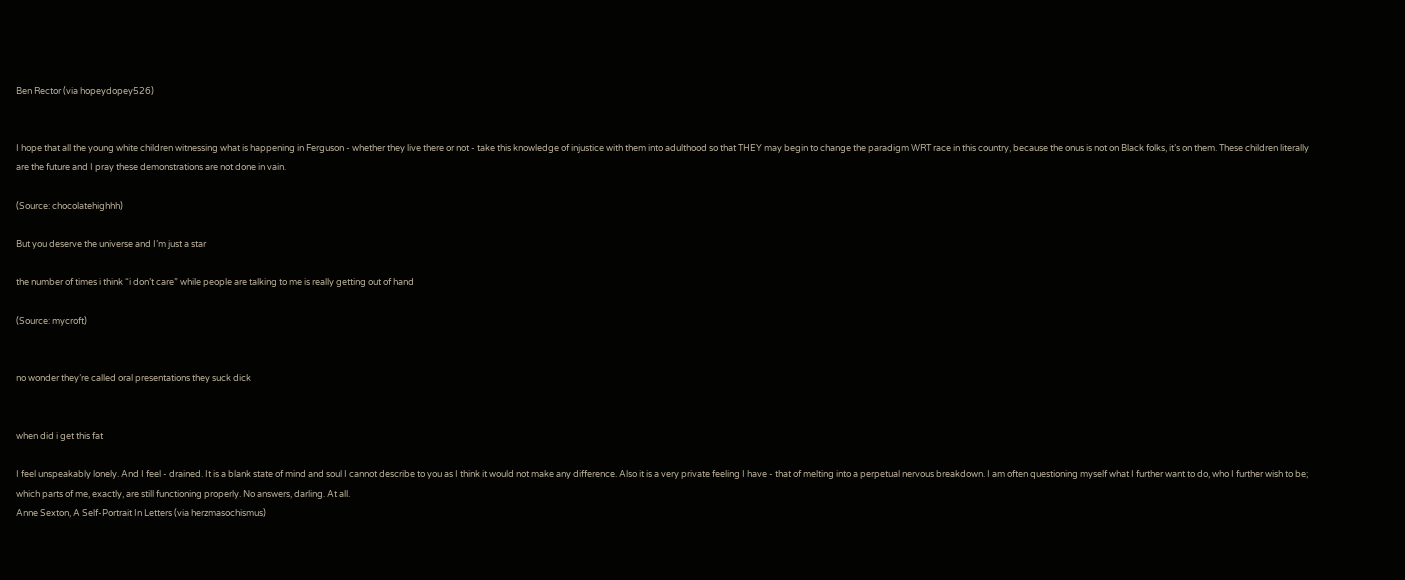Ben Rector (via hopeydopey526)


I hope that all the young white children witnessing what is happening in Ferguson - whether they live there or not - take this knowledge of injustice with them into adulthood so that THEY may begin to change the paradigm WRT race in this country, because the onus is not on Black folks, it’s on them. These children literally are the future and I pray these demonstrations are not done in vain.

(Source: chocolatehighhh)

But you deserve the universe and I’m just a star

the number of times i think “i don’t care” while people are talking to me is really getting out of hand

(Source: mycroft)


no wonder they’re called oral presentations they suck dick


when did i get this fat

I feel unspeakably lonely. And I feel - drained. It is a blank state of mind and soul I cannot describe to you as I think it would not make any difference. Also it is a very private feeling I have - that of melting into a perpetual nervous breakdown. I am often questioning myself what I further want to do, who I further wish to be; which parts of me, exactly, are still functioning properly. No answers, darling. At all.
Anne Sexton, A Self-Portrait In Letters (via herzmasochismus)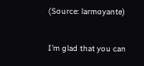(Source: larmoyante)


I’m glad that you can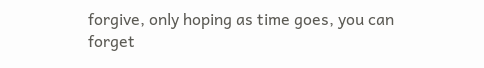forgive, only hoping as time goes, you can forget